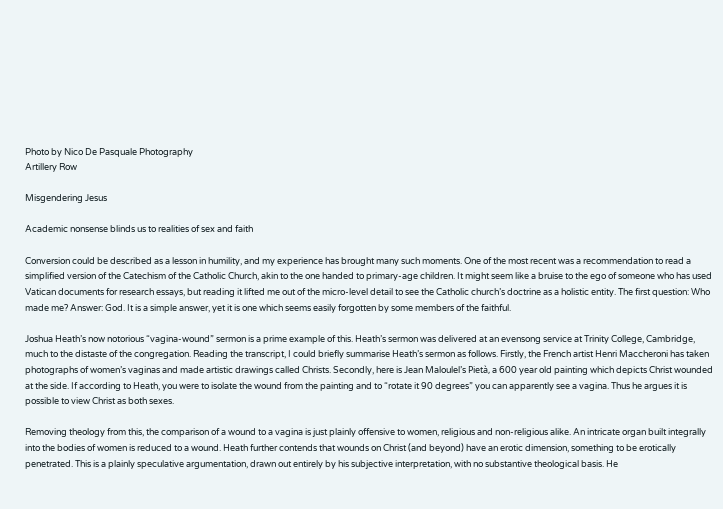Photo by Nico De Pasquale Photography
Artillery Row

Misgendering Jesus

Academic nonsense blinds us to realities of sex and faith

Conversion could be described as a lesson in humility, and my experience has brought many such moments. One of the most recent was a recommendation to read a simplified version of the Catechism of the Catholic Church, akin to the one handed to primary-age children. It might seem like a bruise to the ego of someone who has used Vatican documents for research essays, but reading it lifted me out of the micro-level detail to see the Catholic church’s doctrine as a holistic entity. The first question: Who made me? Answer: God. It is a simple answer, yet it is one which seems easily forgotten by some members of the faithful.

Joshua Heath’s now notorious “vagina-wound” sermon is a prime example of this. Heath’s sermon was delivered at an evensong service at Trinity College, Cambridge, much to the distaste of the congregation. Reading the transcript, I could briefly summarise Heath’s sermon as follows. Firstly, the French artist Henri Maccheroni has taken photographs of women’s vaginas and made artistic drawings called Christs. Secondly, here is Jean Maloulel’s Pietà, a 600 year old painting which depicts Christ wounded at the side. If according to Heath, you were to isolate the wound from the painting and to “rotate it 90 degrees” you can apparently see a vagina. Thus he argues it is possible to view Christ as both sexes.

Removing theology from this, the comparison of a wound to a vagina is just plainly offensive to women, religious and non-religious alike. An intricate organ built integrally into the bodies of women is reduced to a wound. Heath further contends that wounds on Christ (and beyond) have an erotic dimension, something to be erotically penetrated. This is a plainly speculative argumentation, drawn out entirely by his subjective interpretation, with no substantive theological basis. He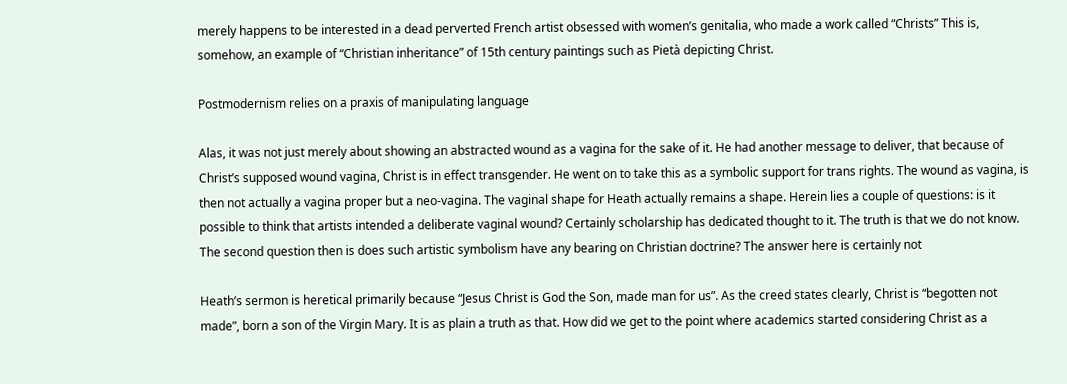merely happens to be interested in a dead perverted French artist obsessed with women’s genitalia, who made a work called “Christs” This is, somehow, an example of “Christian inheritance” of 15th century paintings such as Pietà depicting Christ.

Postmodernism relies on a praxis of manipulating language

Alas, it was not just merely about showing an abstracted wound as a vagina for the sake of it. He had another message to deliver, that because of Christ’s supposed wound vagina, Christ is in effect transgender. He went on to take this as a symbolic support for trans rights. The wound as vagina, is then not actually a vagina proper but a neo-vagina. The vaginal shape for Heath actually remains a shape. Herein lies a couple of questions: is it possible to think that artists intended a deliberate vaginal wound? Certainly scholarship has dedicated thought to it. The truth is that we do not know. The second question then is does such artistic symbolism have any bearing on Christian doctrine? The answer here is certainly not

Heath’s sermon is heretical primarily because “Jesus Christ is God the Son, made man for us”. As the creed states clearly, Christ is “begotten not made”, born a son of the Virgin Mary. It is as plain a truth as that. How did we get to the point where academics started considering Christ as a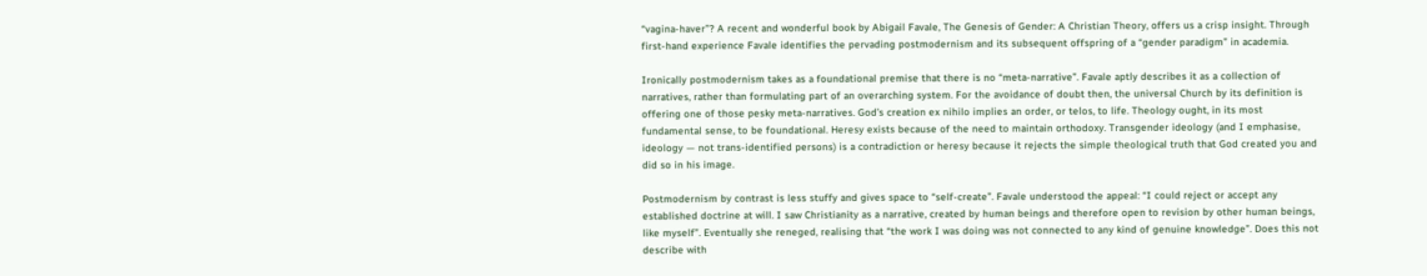“vagina-haver”? A recent and wonderful book by Abigail Favale, The Genesis of Gender: A Christian Theory, offers us a crisp insight. Through first-hand experience Favale identifies the pervading postmodernism and its subsequent offspring of a “gender paradigm” in academia.

Ironically postmodernism takes as a foundational premise that there is no “meta-narrative”. Favale aptly describes it as a collection of narratives, rather than formulating part of an overarching system. For the avoidance of doubt then, the universal Church by its definition is offering one of those pesky meta-narratives. God’s creation ex nihilo implies an order, or telos, to life. Theology ought, in its most fundamental sense, to be foundational. Heresy exists because of the need to maintain orthodoxy. Transgender ideology (and I emphasise, ideology — not trans-identified persons) is a contradiction or heresy because it rejects the simple theological truth that God created you and did so in his image.

Postmodernism by contrast is less stuffy and gives space to “self-create”. Favale understood the appeal: “I could reject or accept any established doctrine at will. I saw Christianity as a narrative, created by human beings and therefore open to revision by other human beings, like myself”. Eventually she reneged, realising that “the work I was doing was not connected to any kind of genuine knowledge”. Does this not describe with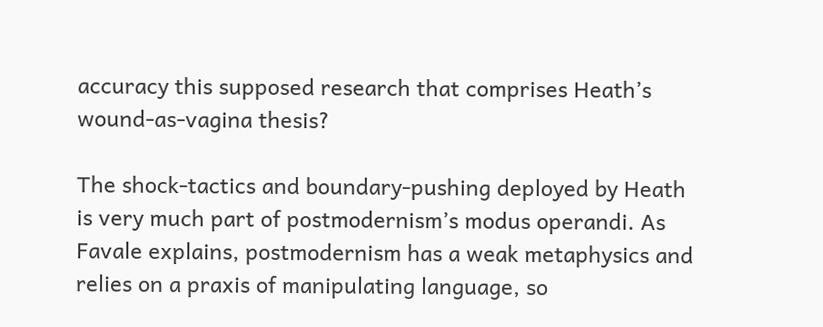accuracy this supposed research that comprises Heath’s wound-as-vagina thesis?

The shock-tactics and boundary-pushing deployed by Heath is very much part of postmodernism’s modus operandi. As Favale explains, postmodernism has a weak metaphysics and relies on a praxis of manipulating language, so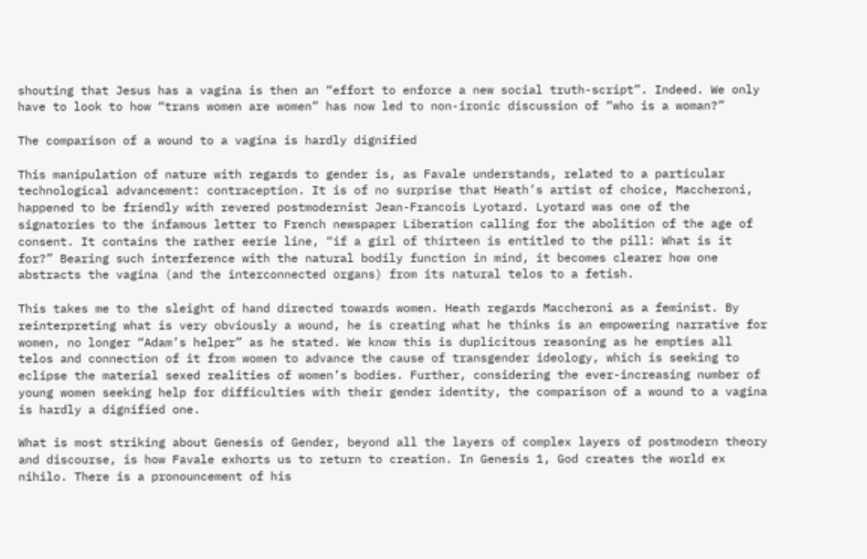shouting that Jesus has a vagina is then an “effort to enforce a new social truth-script”. Indeed. We only have to look to how “trans women are women” has now led to non-ironic discussion of “who is a woman?”

The comparison of a wound to a vagina is hardly dignified

This manipulation of nature with regards to gender is, as Favale understands, related to a particular technological advancement: contraception. It is of no surprise that Heath’s artist of choice, Maccheroni, happened to be friendly with revered postmodernist Jean-Francois Lyotard. Lyotard was one of the signatories to the infamous letter to French newspaper Liberation calling for the abolition of the age of consent. It contains the rather eerie line, “if a girl of thirteen is entitled to the pill: What is it for?” Bearing such interference with the natural bodily function in mind, it becomes clearer how one abstracts the vagina (and the interconnected organs) from its natural telos to a fetish.

This takes me to the sleight of hand directed towards women. Heath regards Maccheroni as a feminist. By reinterpreting what is very obviously a wound, he is creating what he thinks is an empowering narrative for women, no longer “Adam’s helper” as he stated. We know this is duplicitous reasoning as he empties all telos and connection of it from women to advance the cause of transgender ideology, which is seeking to eclipse the material sexed realities of women’s bodies. Further, considering the ever-increasing number of young women seeking help for difficulties with their gender identity, the comparison of a wound to a vagina is hardly a dignified one.

What is most striking about Genesis of Gender, beyond all the layers of complex layers of postmodern theory and discourse, is how Favale exhorts us to return to creation. In Genesis 1, God creates the world ex nihilo. There is a pronouncement of his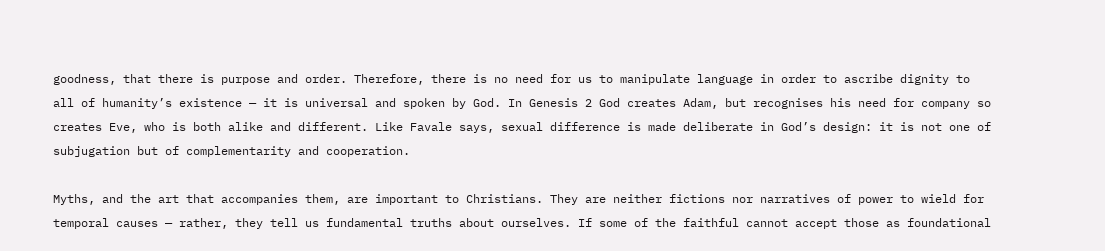goodness, that there is purpose and order. Therefore, there is no need for us to manipulate language in order to ascribe dignity to all of humanity’s existence — it is universal and spoken by God. In Genesis 2 God creates Adam, but recognises his need for company so creates Eve, who is both alike and different. Like Favale says, sexual difference is made deliberate in God’s design: it is not one of subjugation but of complementarity and cooperation.

Myths, and the art that accompanies them, are important to Christians. They are neither fictions nor narratives of power to wield for temporal causes — rather, they tell us fundamental truths about ourselves. If some of the faithful cannot accept those as foundational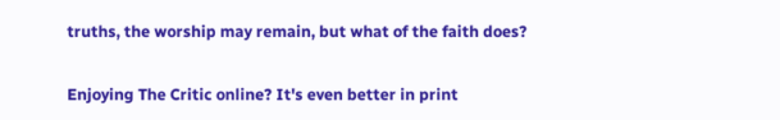truths, the worship may remain, but what of the faith does?

Enjoying The Critic online? It's even better in print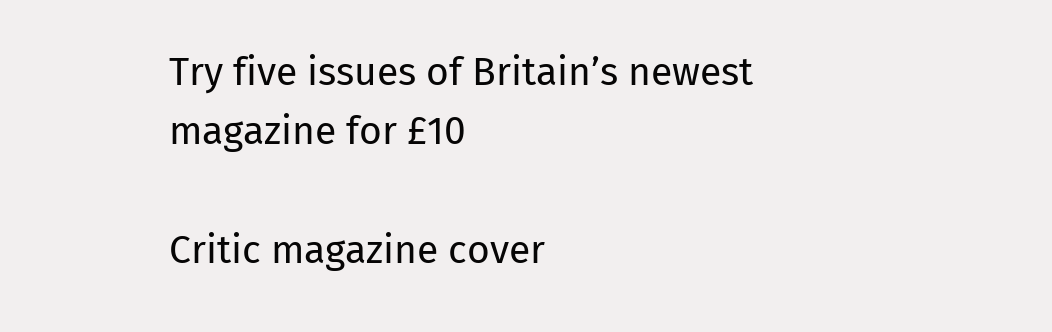Try five issues of Britain’s newest magazine for £10

Critic magazine cover